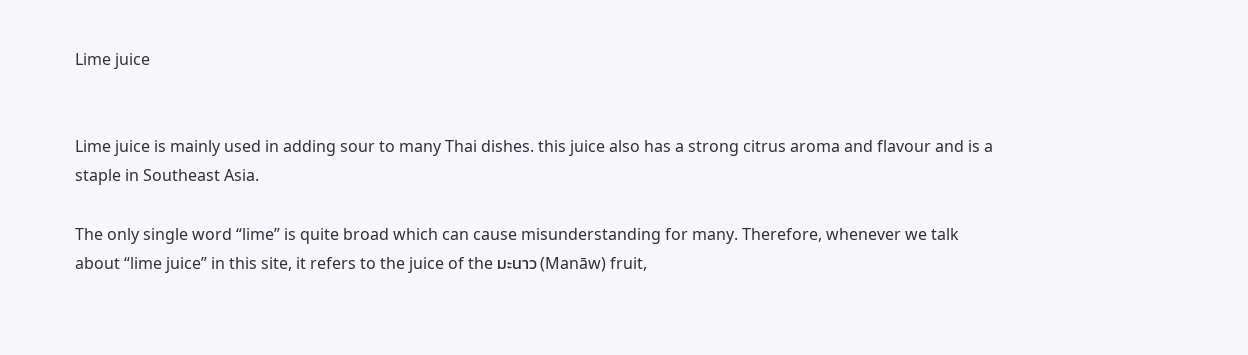Lime juice


Lime juice is mainly used in adding sour to many Thai dishes. this juice also has a strong citrus aroma and flavour and is a staple in Southeast Asia.

The only single word “lime” is quite broad which can cause misunderstanding for many. Therefore, whenever we talk about “lime juice” in this site, it refers to the juice of the มะนาว (Manāw) fruit,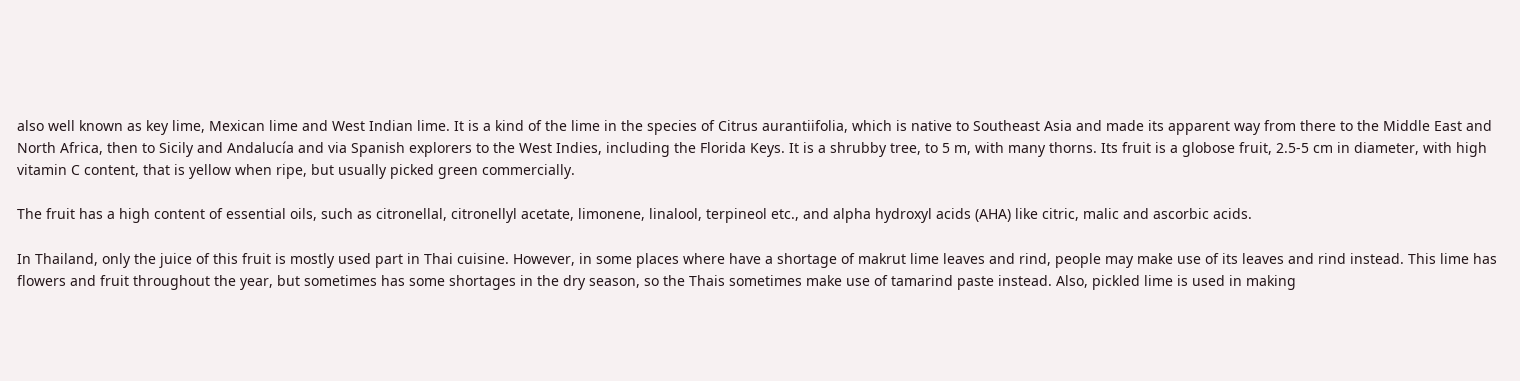also well known as key lime, Mexican lime and West Indian lime. It is a kind of the lime in the species of Citrus aurantiifolia, which is native to Southeast Asia and made its apparent way from there to the Middle East and North Africa, then to Sicily and Andalucía and via Spanish explorers to the West Indies, including the Florida Keys. It is a shrubby tree, to 5 m, with many thorns. Its fruit is a globose fruit, 2.5-5 cm in diameter, with high vitamin C content, that is yellow when ripe, but usually picked green commercially.

The fruit has a high content of essential oils, such as citronellal, citronellyl acetate, limonene, linalool, terpineol etc., and alpha hydroxyl acids (AHA) like citric, malic and ascorbic acids.

In Thailand, only the juice of this fruit is mostly used part in Thai cuisine. However, in some places where have a shortage of makrut lime leaves and rind, people may make use of its leaves and rind instead. This lime has flowers and fruit throughout the year, but sometimes has some shortages in the dry season, so the Thais sometimes make use of tamarind paste instead. Also, pickled lime is used in making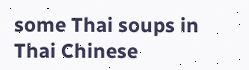some Thai soups in Thai Chinese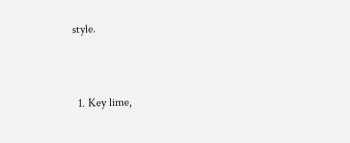style.


  1. Key lime,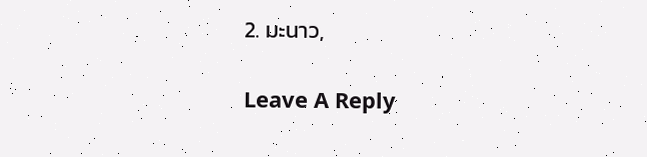2. มะนาว,

Leave A Reply